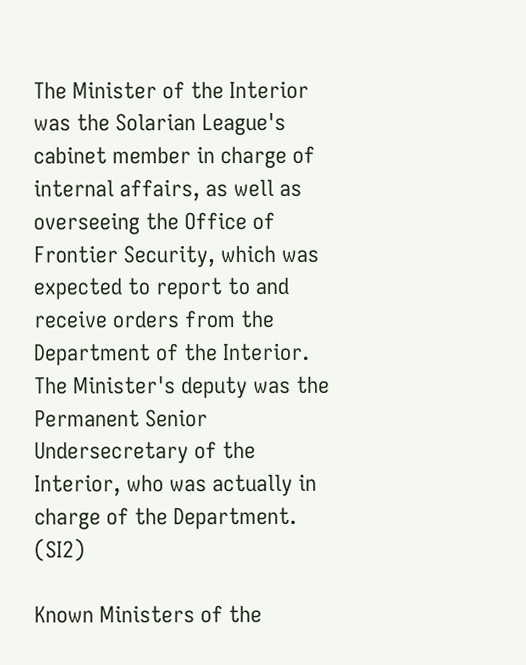The Minister of the Interior was the Solarian League's cabinet member in charge of internal affairs, as well as overseeing the Office of Frontier Security, which was expected to report to and receive orders from the Department of the Interior. The Minister's deputy was the Permanent Senior Undersecretary of the Interior, who was actually in charge of the Department. (SI2)

Known Ministers of the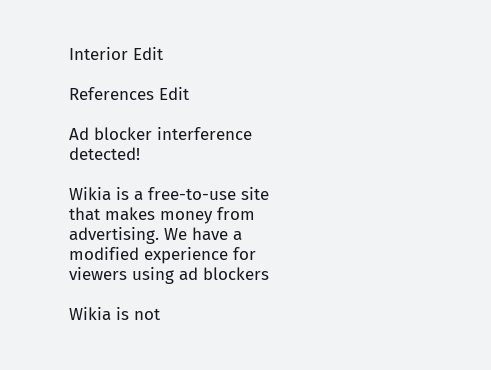Interior Edit

References Edit

Ad blocker interference detected!

Wikia is a free-to-use site that makes money from advertising. We have a modified experience for viewers using ad blockers

Wikia is not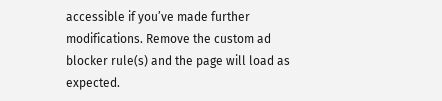accessible if you’ve made further modifications. Remove the custom ad blocker rule(s) and the page will load as expected.